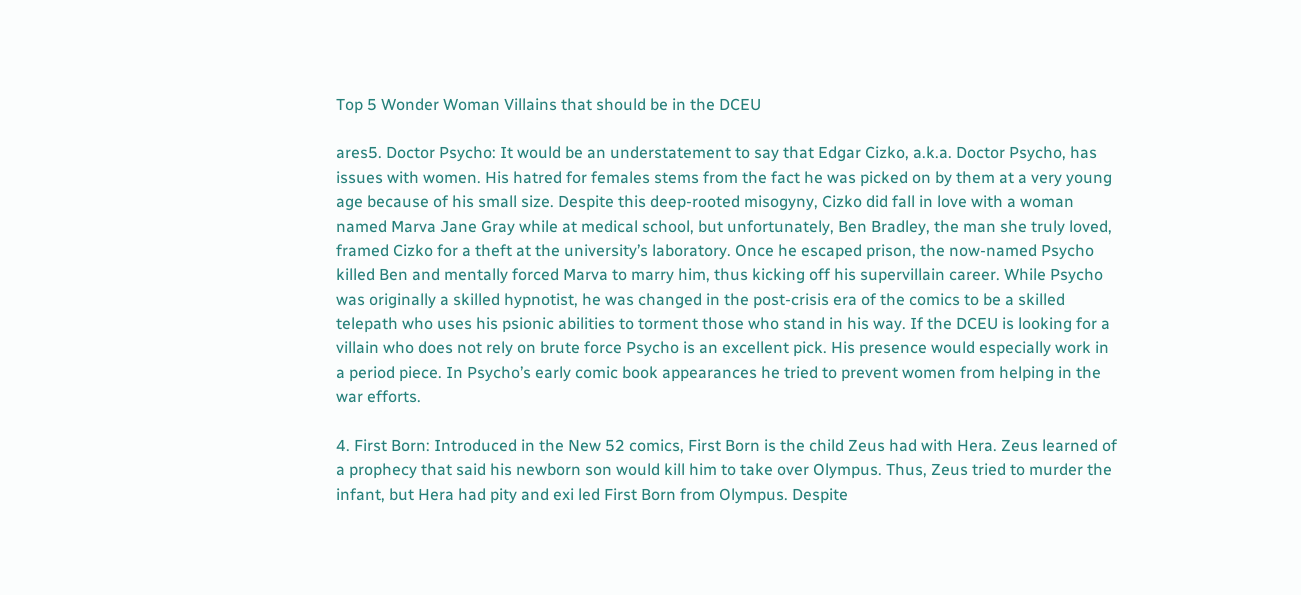Top 5 Wonder Woman Villains that should be in the DCEU

ares5. Doctor Psycho: It would be an understatement to say that Edgar Cizko, a.k.a. Doctor Psycho, has issues with women. His hatred for females stems from the fact he was picked on by them at a very young age because of his small size. Despite this deep-rooted misogyny, Cizko did fall in love with a woman named Marva Jane Gray while at medical school, but unfortunately, Ben Bradley, the man she truly loved, framed Cizko for a theft at the university’s laboratory. Once he escaped prison, the now-named Psycho killed Ben and mentally forced Marva to marry him, thus kicking off his supervillain career. While Psycho was originally a skilled hypnotist, he was changed in the post-crisis era of the comics to be a skilled telepath who uses his psionic abilities to torment those who stand in his way. If the DCEU is looking for a villain who does not rely on brute force Psycho is an excellent pick. His presence would especially work in a period piece. In Psycho’s early comic book appearances he tried to prevent women from helping in the war efforts.

4. First Born: Introduced in the New 52 comics, First Born is the child Zeus had with Hera. Zeus learned of a prophecy that said his newborn son would kill him to take over Olympus. Thus, Zeus tried to murder the infant, but Hera had pity and exi led First Born from Olympus. Despite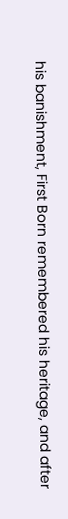his banishment, First Born remembered his heritage, and after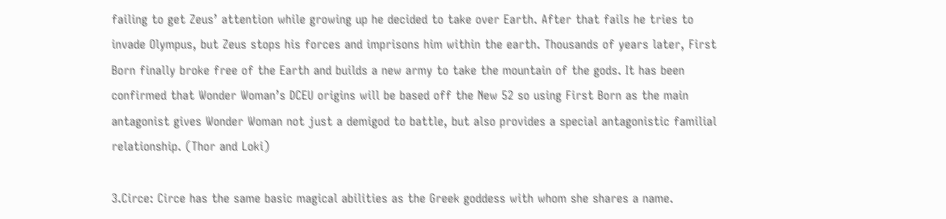failing to get Zeus’ attention while growing up he decided to take over Earth. After that fails he tries to invade Olympus, but Zeus stops his forces and imprisons him within the earth. Thousands of years later, First Born finally broke free of the Earth and builds a new army to take the mountain of the gods. It has been confirmed that Wonder Woman’s DCEU origins will be based off the New 52 so using First Born as the main antagonist gives Wonder Woman not just a demigod to battle, but also provides a special antagonistic familial relationship. (Thor and Loki)

3.Circe: Circe has the same basic magical abilities as the Greek goddess with whom she shares a name.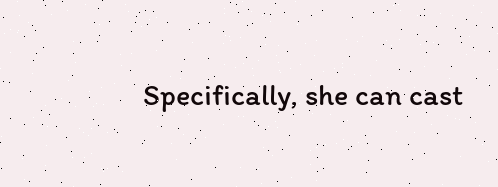Specifically, she can cast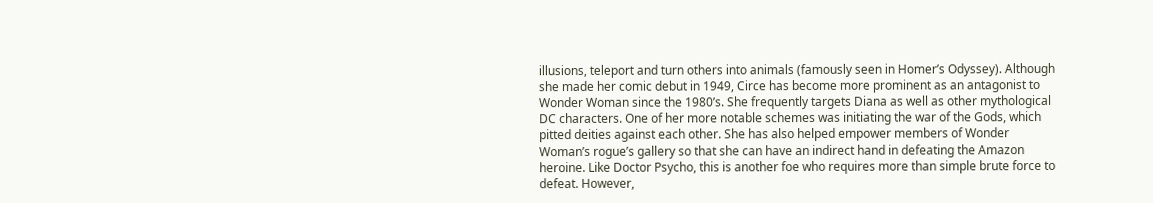illusions, teleport and turn others into animals (famously seen in Homer’s Odyssey). Although she made her comic debut in 1949, Circe has become more prominent as an antagonist to Wonder Woman since the 1980’s. She frequently targets Diana as well as other mythological DC characters. One of her more notable schemes was initiating the war of the Gods, which pitted deities against each other. She has also helped empower members of Wonder Woman’s rogue’s gallery so that she can have an indirect hand in defeating the Amazon heroine. Like Doctor Psycho, this is another foe who requires more than simple brute force to defeat. However,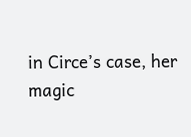in Circe’s case, her magic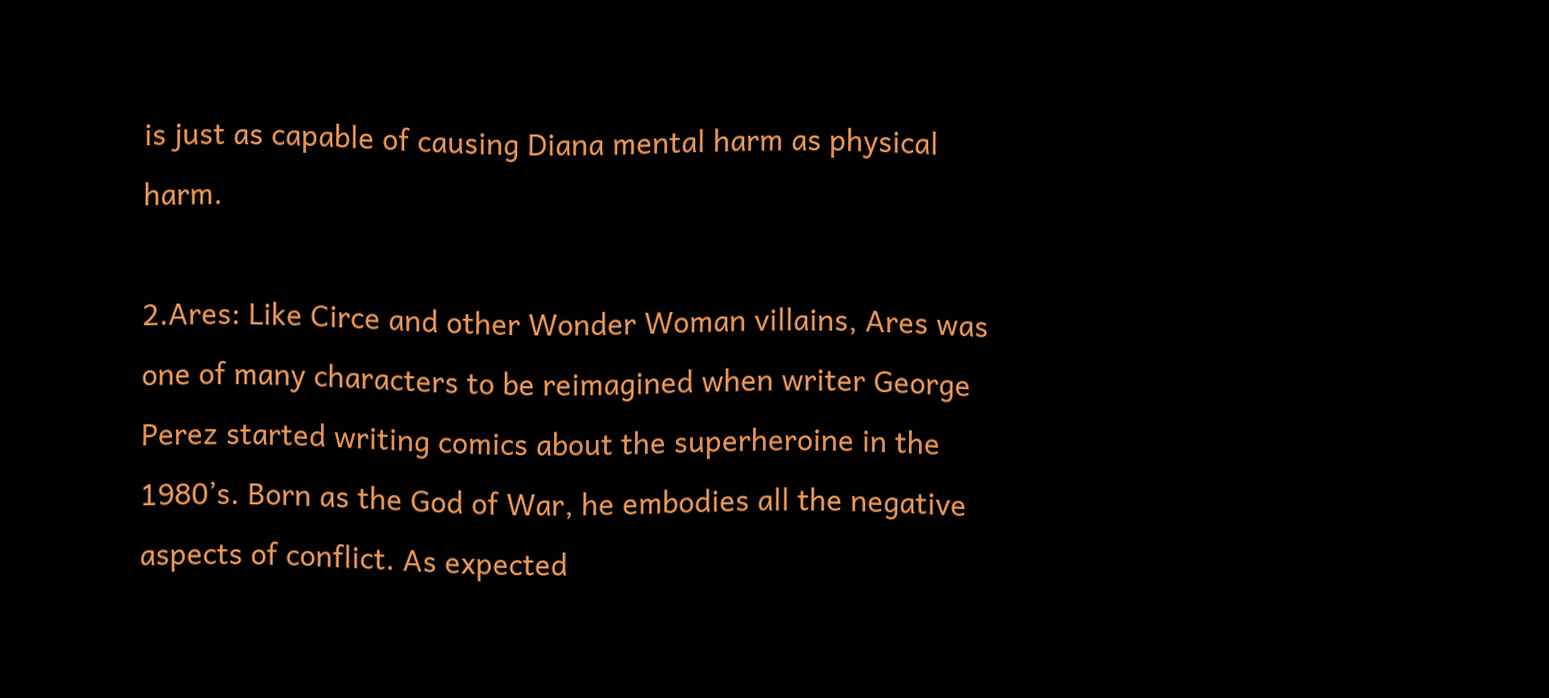is just as capable of causing Diana mental harm as physical harm.

2.Ares: Like Circe and other Wonder Woman villains, Ares was one of many characters to be reimagined when writer George Perez started writing comics about the superheroine in the 1980’s. Born as the God of War, he embodies all the negative aspects of conflict. As expected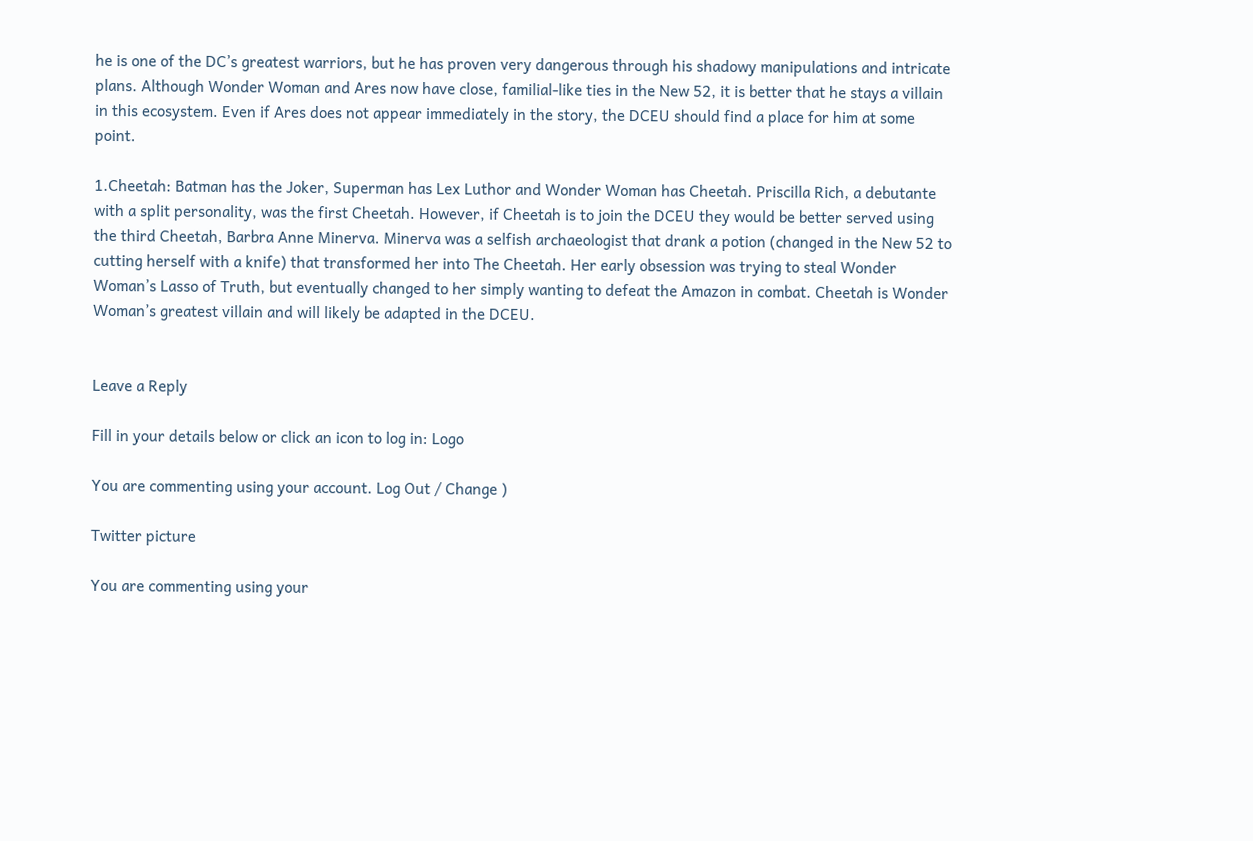he is one of the DC’s greatest warriors, but he has proven very dangerous through his shadowy manipulations and intricate plans. Although Wonder Woman and Ares now have close, familial-like ties in the New 52, it is better that he stays a villain in this ecosystem. Even if Ares does not appear immediately in the story, the DCEU should find a place for him at some point.

1.Cheetah: Batman has the Joker, Superman has Lex Luthor and Wonder Woman has Cheetah. Priscilla Rich, a debutante with a split personality, was the first Cheetah. However, if Cheetah is to join the DCEU they would be better served using the third Cheetah, Barbra Anne Minerva. Minerva was a selfish archaeologist that drank a potion (changed in the New 52 to cutting herself with a knife) that transformed her into The Cheetah. Her early obsession was trying to steal Wonder Woman’s Lasso of Truth, but eventually changed to her simply wanting to defeat the Amazon in combat. Cheetah is Wonder Woman’s greatest villain and will likely be adapted in the DCEU.


Leave a Reply

Fill in your details below or click an icon to log in: Logo

You are commenting using your account. Log Out / Change )

Twitter picture

You are commenting using your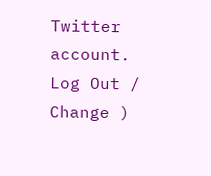Twitter account. Log Out / Change )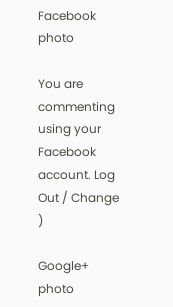Facebook photo

You are commenting using your Facebook account. Log Out / Change )

Google+ photo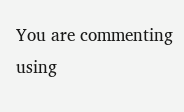You are commenting using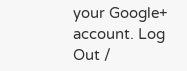your Google+ account. Log Out /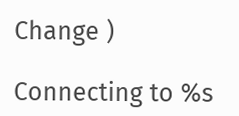Change )

Connecting to %s